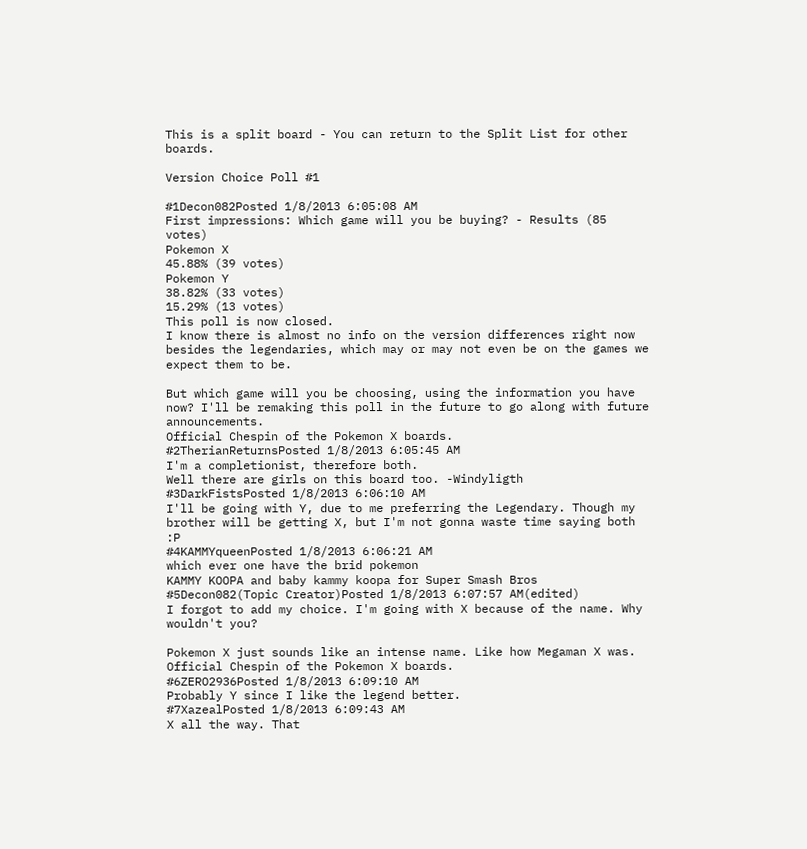This is a split board - You can return to the Split List for other boards.

Version Choice Poll #1

#1Decon082Posted 1/8/2013 6:05:08 AM
First impressions: Which game will you be buying? - Results (85 votes)
Pokemon X
45.88% (39 votes)
Pokemon Y
38.82% (33 votes)
15.29% (13 votes)
This poll is now closed.
I know there is almost no info on the version differences right now besides the legendaries, which may or may not even be on the games we expect them to be.

But which game will you be choosing, using the information you have now? I'll be remaking this poll in the future to go along with future announcements.
Official Chespin of the Pokemon X boards.
#2TherianReturnsPosted 1/8/2013 6:05:45 AM
I'm a completionist, therefore both.
Well there are girls on this board too. -Windyligth
#3DarkFistsPosted 1/8/2013 6:06:10 AM
I'll be going with Y, due to me preferring the Legendary. Though my brother will be getting X, but I'm not gonna waste time saying both :P
#4KAMMYqueenPosted 1/8/2013 6:06:21 AM
which ever one have the brid pokemon
KAMMY KOOPA and baby kammy koopa for Super Smash Bros
#5Decon082(Topic Creator)Posted 1/8/2013 6:07:57 AM(edited)
I forgot to add my choice. I'm going with X because of the name. Why wouldn't you?

Pokemon X just sounds like an intense name. Like how Megaman X was.
Official Chespin of the Pokemon X boards.
#6ZERO2936Posted 1/8/2013 6:09:10 AM
Probably Y since I like the legend better.
#7XazealPosted 1/8/2013 6:09:43 AM
X all the way. That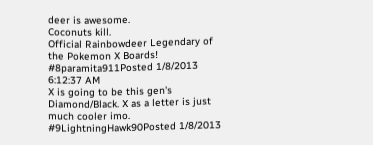deer is awesome.
Coconuts kill.
Official Rainbowdeer Legendary of the Pokemon X Boards!
#8paramita911Posted 1/8/2013 6:12:37 AM
X is going to be this gen's Diamond/Black. X as a letter is just much cooler imo.
#9LightningHawk90Posted 1/8/2013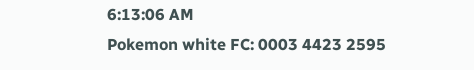6:13:06 AM
Pokemon white FC: 0003 4423 2595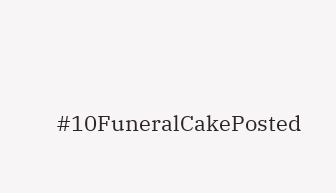#10FuneralCakePosted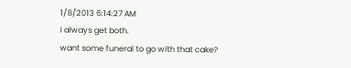1/8/2013 6:14:27 AM
I always get both.
want some funeral to go with that cake?